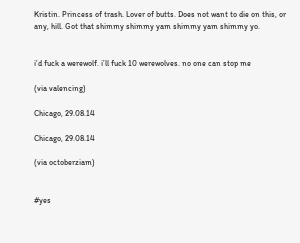Kristin. Princess of trash. Lover of butts. Does not want to die on this, or any, hill. Got that shimmy shimmy yam shimmy yam shimmy yo.


i’d fuck a werewolf. i’ll fuck 10 werewolves. no one can stop me

(via valencing)

Chicago, 29.08.14

Chicago, 29.08.14

(via octoberziam)


#yes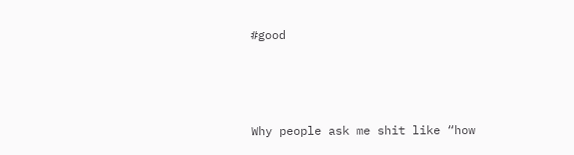#good



Why people ask me shit like “how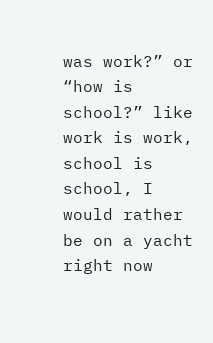was work?” or “how is school?” like work is work, school is school, I would rather be on a yacht right now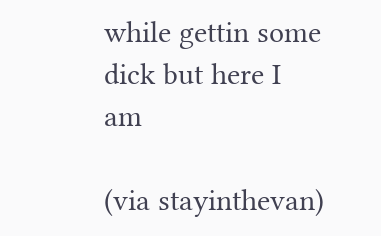while gettin some dick but here I am

(via stayinthevan)